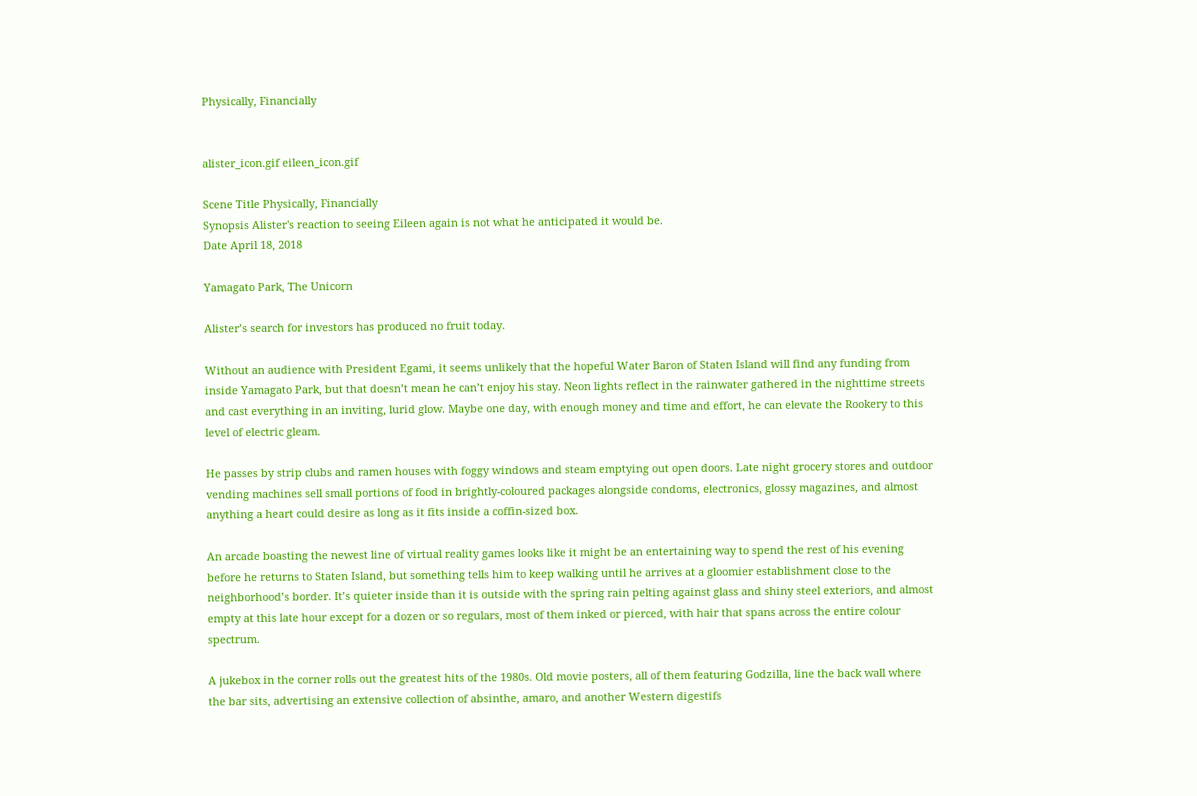Physically, Financially


alister_icon.gif eileen_icon.gif

Scene Title Physically, Financially
Synopsis Alister's reaction to seeing Eileen again is not what he anticipated it would be.
Date April 18, 2018

Yamagato Park, The Unicorn

Alister’s search for investors has produced no fruit today.

Without an audience with President Egami, it seems unlikely that the hopeful Water Baron of Staten Island will find any funding from inside Yamagato Park, but that doesn’t mean he can’t enjoy his stay. Neon lights reflect in the rainwater gathered in the nighttime streets and cast everything in an inviting, lurid glow. Maybe one day, with enough money and time and effort, he can elevate the Rookery to this level of electric gleam.

He passes by strip clubs and ramen houses with foggy windows and steam emptying out open doors. Late night grocery stores and outdoor vending machines sell small portions of food in brightly-coloured packages alongside condoms, electronics, glossy magazines, and almost anything a heart could desire as long as it fits inside a coffin-sized box.

An arcade boasting the newest line of virtual reality games looks like it might be an entertaining way to spend the rest of his evening before he returns to Staten Island, but something tells him to keep walking until he arrives at a gloomier establishment close to the neighborhood’s border. It’s quieter inside than it is outside with the spring rain pelting against glass and shiny steel exteriors, and almost empty at this late hour except for a dozen or so regulars, most of them inked or pierced, with hair that spans across the entire colour spectrum.

A jukebox in the corner rolls out the greatest hits of the 1980s. Old movie posters, all of them featuring Godzilla, line the back wall where the bar sits, advertising an extensive collection of absinthe, amaro, and another Western digestifs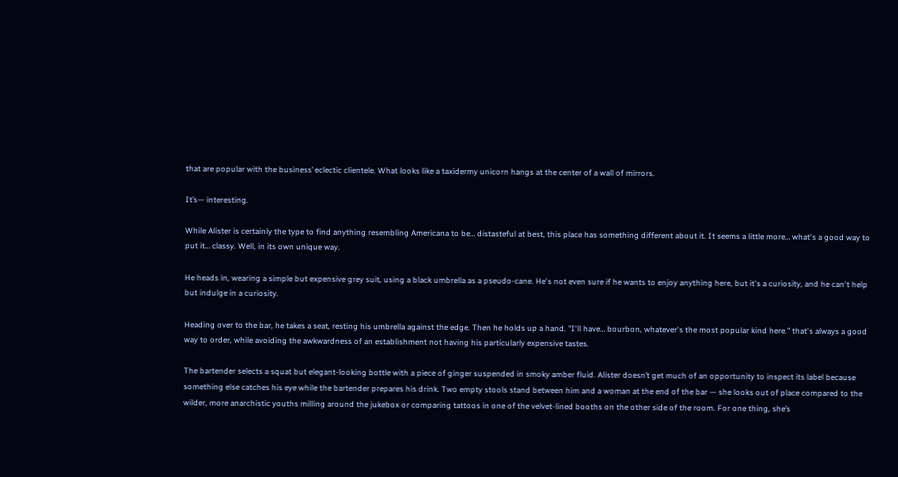that are popular with the business’ eclectic clientele. What looks like a taxidermy unicorn hangs at the center of a wall of mirrors.

It’s— interesting.

While Alister is certainly the type to find anything resembling Americana to be… distasteful at best, this place has something different about it. It seems a little more… what's a good way to put it… classy. Well, in its own unique way.

He heads in, wearing a simple but expensive grey suit, using a black umbrella as a pseudo-cane. He's not even sure if he wants to enjoy anything here, but it's a curiosity, and he can't help but indulge in a curiosity.

Heading over to the bar, he takes a seat, resting his umbrella against the edge. Then he holds up a hand. "I'll have… bourbon, whatever's the most popular kind here." that's always a good way to order, while avoiding the awkwardness of an establishment not having his particularly expensive tastes.

The bartender selects a squat but elegant-looking bottle with a piece of ginger suspended in smoky amber fluid. Alister doesn’t get much of an opportunity to inspect its label because something else catches his eye while the bartender prepares his drink. Two empty stools stand between him and a woman at the end of the bar — she looks out of place compared to the wilder, more anarchistic youths milling around the jukebox or comparing tattoos in one of the velvet-lined booths on the other side of the room. For one thing, she’s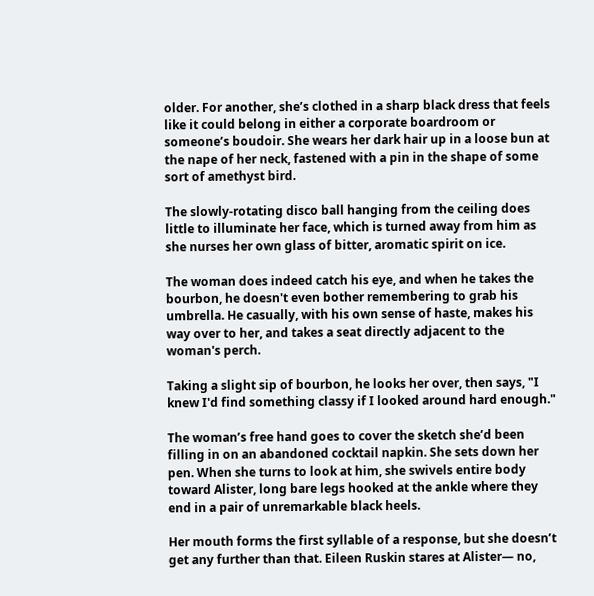older. For another, she’s clothed in a sharp black dress that feels like it could belong in either a corporate boardroom or someone’s boudoir. She wears her dark hair up in a loose bun at the nape of her neck, fastened with a pin in the shape of some sort of amethyst bird.

The slowly-rotating disco ball hanging from the ceiling does little to illuminate her face, which is turned away from him as she nurses her own glass of bitter, aromatic spirit on ice.

The woman does indeed catch his eye, and when he takes the bourbon, he doesn't even bother remembering to grab his umbrella. He casually, with his own sense of haste, makes his way over to her, and takes a seat directly adjacent to the woman's perch.

Taking a slight sip of bourbon, he looks her over, then says, "I knew I'd find something classy if I looked around hard enough."

The woman’s free hand goes to cover the sketch she’d been filling in on an abandoned cocktail napkin. She sets down her pen. When she turns to look at him, she swivels entire body toward Alister, long bare legs hooked at the ankle where they end in a pair of unremarkable black heels.

Her mouth forms the first syllable of a response, but she doesn’t get any further than that. Eileen Ruskin stares at Alister— no,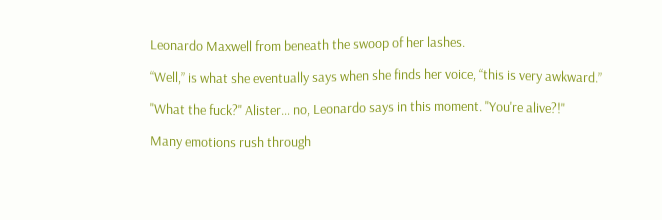Leonardo Maxwell from beneath the swoop of her lashes.

“Well,” is what she eventually says when she finds her voice, “this is very awkward.”

"What the fuck?" Alister… no, Leonardo says in this moment. "You're alive?!"

Many emotions rush through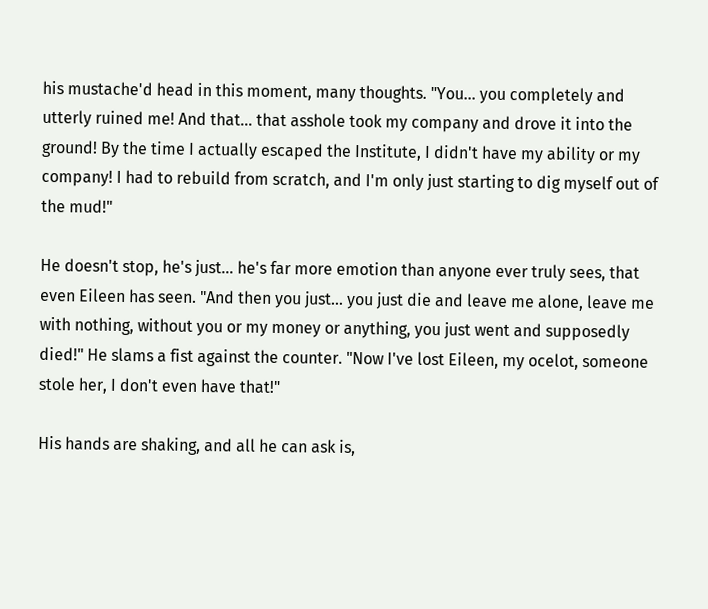his mustache'd head in this moment, many thoughts. "You… you completely and utterly ruined me! And that… that asshole took my company and drove it into the ground! By the time I actually escaped the Institute, I didn't have my ability or my company! I had to rebuild from scratch, and I'm only just starting to dig myself out of the mud!"

He doesn't stop, he's just… he's far more emotion than anyone ever truly sees, that even Eileen has seen. "And then you just… you just die and leave me alone, leave me with nothing, without you or my money or anything, you just went and supposedly died!" He slams a fist against the counter. "Now I've lost Eileen, my ocelot, someone stole her, I don't even have that!"

His hands are shaking, and all he can ask is,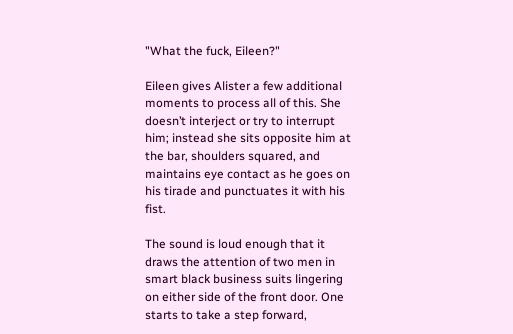"What the fuck, Eileen?"

Eileen gives Alister a few additional moments to process all of this. She doesn’t interject or try to interrupt him; instead she sits opposite him at the bar, shoulders squared, and maintains eye contact as he goes on his tirade and punctuates it with his fist.

The sound is loud enough that it draws the attention of two men in smart black business suits lingering on either side of the front door. One starts to take a step forward,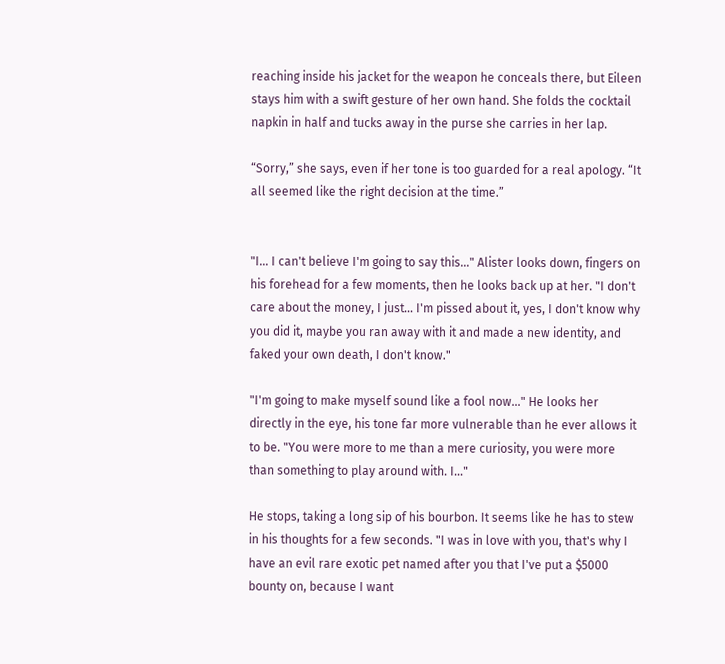reaching inside his jacket for the weapon he conceals there, but Eileen stays him with a swift gesture of her own hand. She folds the cocktail napkin in half and tucks away in the purse she carries in her lap.

“Sorry,” she says, even if her tone is too guarded for a real apology. “It all seemed like the right decision at the time.”


"I… I can't believe I'm going to say this…" Alister looks down, fingers on his forehead for a few moments, then he looks back up at her. "I don't care about the money, I just… I'm pissed about it, yes, I don't know why you did it, maybe you ran away with it and made a new identity, and faked your own death, I don't know."

"I'm going to make myself sound like a fool now…" He looks her directly in the eye, his tone far more vulnerable than he ever allows it to be. "You were more to me than a mere curiosity, you were more than something to play around with. I…"

He stops, taking a long sip of his bourbon. It seems like he has to stew in his thoughts for a few seconds. "I was in love with you, that's why I have an evil rare exotic pet named after you that I've put a $5000 bounty on, because I want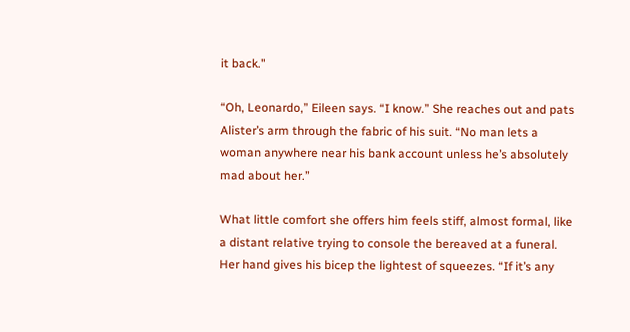it back."

“Oh, Leonardo,” Eileen says. “I know.” She reaches out and pats Alister’s arm through the fabric of his suit. “No man lets a woman anywhere near his bank account unless he’s absolutely mad about her.”

What little comfort she offers him feels stiff, almost formal, like a distant relative trying to console the bereaved at a funeral. Her hand gives his bicep the lightest of squeezes. “If it’s any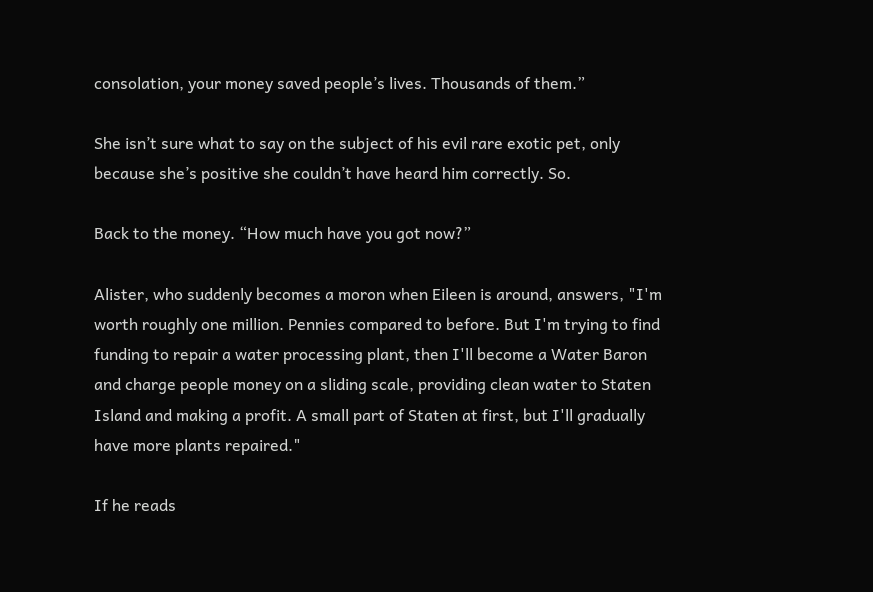consolation, your money saved people’s lives. Thousands of them.”

She isn’t sure what to say on the subject of his evil rare exotic pet, only because she’s positive she couldn’t have heard him correctly. So.

Back to the money. “How much have you got now?”

Alister, who suddenly becomes a moron when Eileen is around, answers, "I'm worth roughly one million. Pennies compared to before. But I'm trying to find funding to repair a water processing plant, then I'll become a Water Baron and charge people money on a sliding scale, providing clean water to Staten Island and making a profit. A small part of Staten at first, but I'll gradually have more plants repaired."

If he reads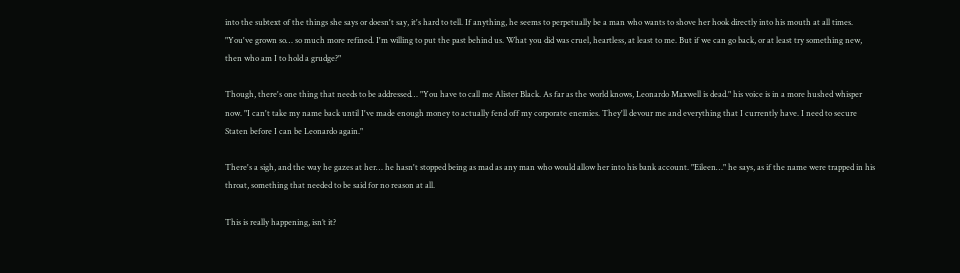into the subtext of the things she says or doesn't say, it's hard to tell. If anything, he seems to perpetually be a man who wants to shove her hook directly into his mouth at all times. "You've grown so… so much more refined. I'm willing to put the past behind us. What you did was cruel, heartless, at least to me. But if we can go back, or at least try something new, then who am I to hold a grudge?"

Though, there's one thing that needs to be addressed… "You have to call me Alister Black. As far as the world knows, Leonardo Maxwell is dead." his voice is in a more hushed whisper now. "I can't take my name back until I've made enough money to actually fend off my corporate enemies. They'll devour me and everything that I currently have. I need to secure Staten before I can be Leonardo again."

There's a sigh, and the way he gazes at her… he hasn't stopped being as mad as any man who would allow her into his bank account. "Eileen…" he says, as if the name were trapped in his throat, something that needed to be said for no reason at all.

This is really happening, isn’t it?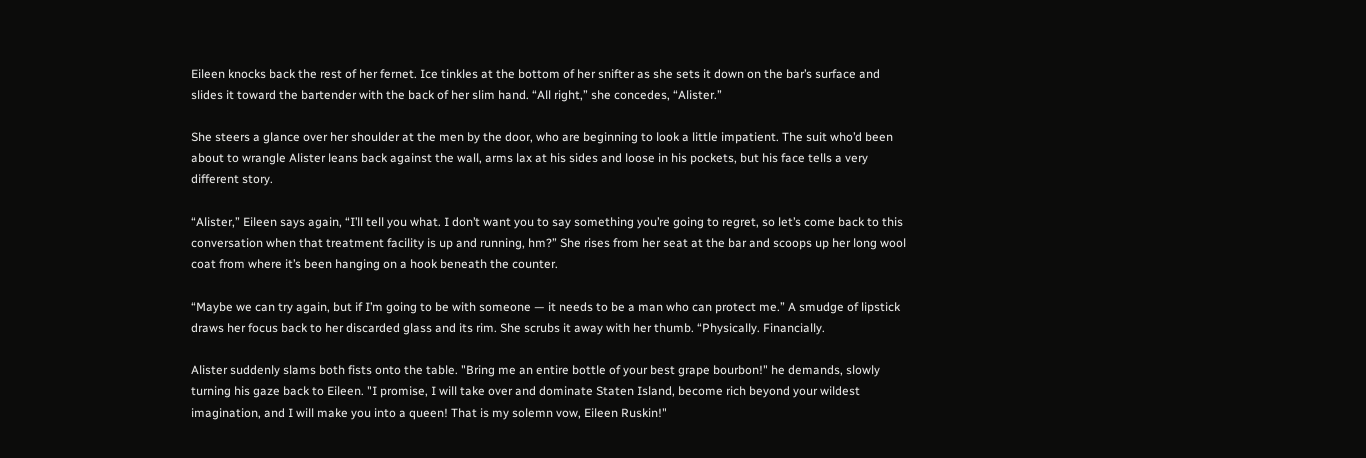Eileen knocks back the rest of her fernet. Ice tinkles at the bottom of her snifter as she sets it down on the bar’s surface and slides it toward the bartender with the back of her slim hand. “All right,” she concedes, “Alister.”

She steers a glance over her shoulder at the men by the door, who are beginning to look a little impatient. The suit who’d been about to wrangle Alister leans back against the wall, arms lax at his sides and loose in his pockets, but his face tells a very different story.

“Alister,” Eileen says again, “I’ll tell you what. I don’t want you to say something you’re going to regret, so let’s come back to this conversation when that treatment facility is up and running, hm?” She rises from her seat at the bar and scoops up her long wool coat from where it’s been hanging on a hook beneath the counter.

“Maybe we can try again, but if I’m going to be with someone — it needs to be a man who can protect me.” A smudge of lipstick draws her focus back to her discarded glass and its rim. She scrubs it away with her thumb. “Physically. Financially.

Alister suddenly slams both fists onto the table. "Bring me an entire bottle of your best grape bourbon!" he demands, slowly turning his gaze back to Eileen. "I promise, I will take over and dominate Staten Island, become rich beyond your wildest imagination, and I will make you into a queen! That is my solemn vow, Eileen Ruskin!"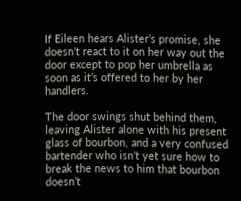If Eileen hears Alister’s promise, she doesn’t react to it on her way out the door except to pop her umbrella as soon as it’s offered to her by her handlers.

The door swings shut behind them, leaving Alister alone with his present glass of bourbon, and a very confused bartender who isn’t yet sure how to break the news to him that bourbon doesn’t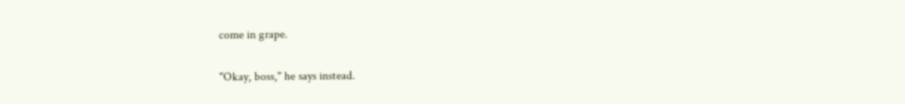come in grape.

"Okay, boss," he says instead.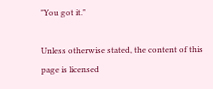"You got it."

Unless otherwise stated, the content of this page is licensed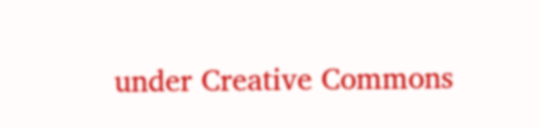under Creative Commons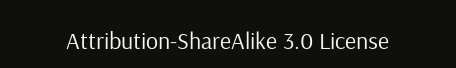Attribution-ShareAlike 3.0 License